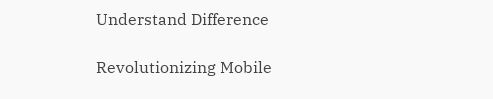Understand Difference

Revolutionizing Mobile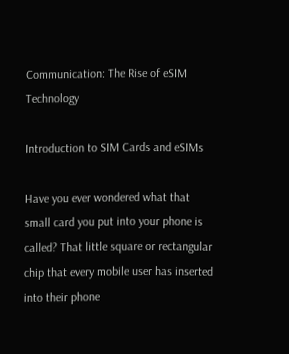Communication: The Rise of eSIM Technology

Introduction to SIM Cards and eSIMs

Have you ever wondered what that small card you put into your phone is called? That little square or rectangular chip that every mobile user has inserted into their phone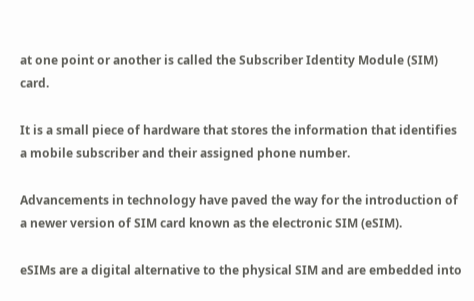at one point or another is called the Subscriber Identity Module (SIM) card.

It is a small piece of hardware that stores the information that identifies a mobile subscriber and their assigned phone number.

Advancements in technology have paved the way for the introduction of a newer version of SIM card known as the electronic SIM (eSIM).

eSIMs are a digital alternative to the physical SIM and are embedded into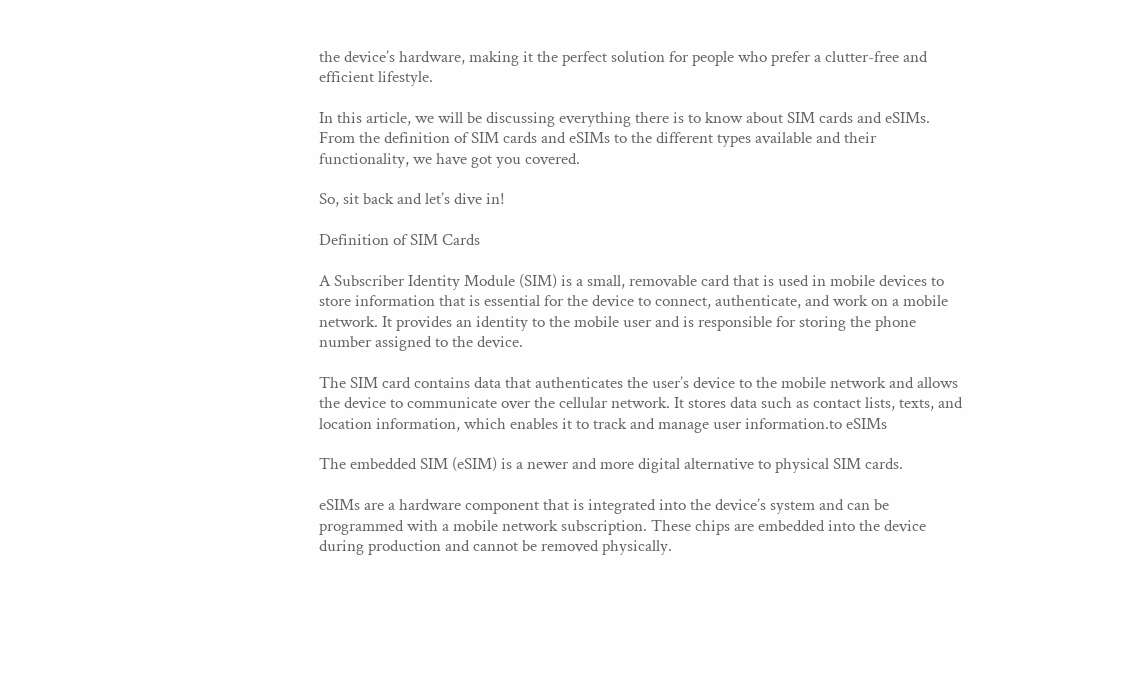the device’s hardware, making it the perfect solution for people who prefer a clutter-free and efficient lifestyle.

In this article, we will be discussing everything there is to know about SIM cards and eSIMs. From the definition of SIM cards and eSIMs to the different types available and their functionality, we have got you covered.

So, sit back and let’s dive in!

Definition of SIM Cards

A Subscriber Identity Module (SIM) is a small, removable card that is used in mobile devices to store information that is essential for the device to connect, authenticate, and work on a mobile network. It provides an identity to the mobile user and is responsible for storing the phone number assigned to the device.

The SIM card contains data that authenticates the user’s device to the mobile network and allows the device to communicate over the cellular network. It stores data such as contact lists, texts, and location information, which enables it to track and manage user information.to eSIMs

The embedded SIM (eSIM) is a newer and more digital alternative to physical SIM cards.

eSIMs are a hardware component that is integrated into the device’s system and can be programmed with a mobile network subscription. These chips are embedded into the device during production and cannot be removed physically.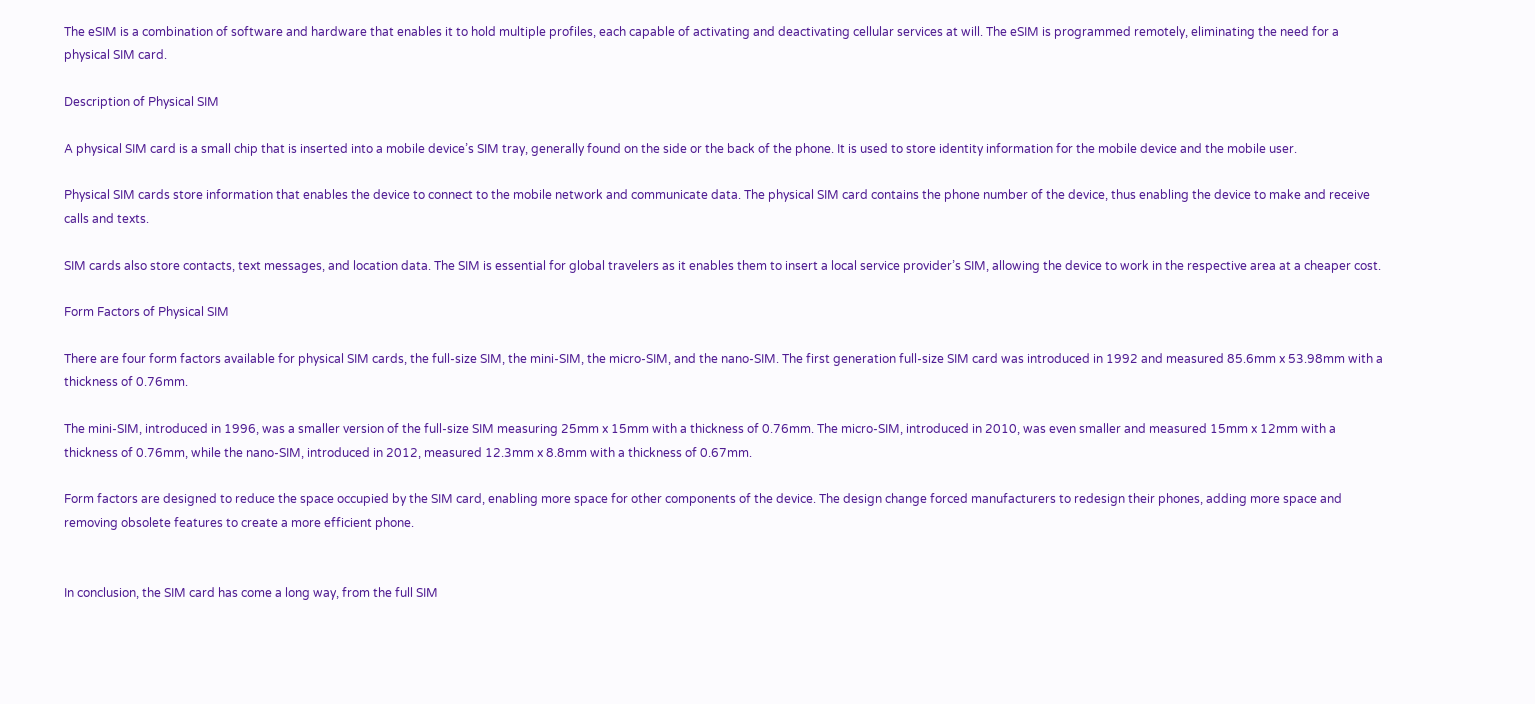The eSIM is a combination of software and hardware that enables it to hold multiple profiles, each capable of activating and deactivating cellular services at will. The eSIM is programmed remotely, eliminating the need for a physical SIM card.

Description of Physical SIM

A physical SIM card is a small chip that is inserted into a mobile device’s SIM tray, generally found on the side or the back of the phone. It is used to store identity information for the mobile device and the mobile user.

Physical SIM cards store information that enables the device to connect to the mobile network and communicate data. The physical SIM card contains the phone number of the device, thus enabling the device to make and receive calls and texts.

SIM cards also store contacts, text messages, and location data. The SIM is essential for global travelers as it enables them to insert a local service provider’s SIM, allowing the device to work in the respective area at a cheaper cost.

Form Factors of Physical SIM

There are four form factors available for physical SIM cards, the full-size SIM, the mini-SIM, the micro-SIM, and the nano-SIM. The first generation full-size SIM card was introduced in 1992 and measured 85.6mm x 53.98mm with a thickness of 0.76mm.

The mini-SIM, introduced in 1996, was a smaller version of the full-size SIM measuring 25mm x 15mm with a thickness of 0.76mm. The micro-SIM, introduced in 2010, was even smaller and measured 15mm x 12mm with a thickness of 0.76mm, while the nano-SIM, introduced in 2012, measured 12.3mm x 8.8mm with a thickness of 0.67mm.

Form factors are designed to reduce the space occupied by the SIM card, enabling more space for other components of the device. The design change forced manufacturers to redesign their phones, adding more space and removing obsolete features to create a more efficient phone.


In conclusion, the SIM card has come a long way, from the full SIM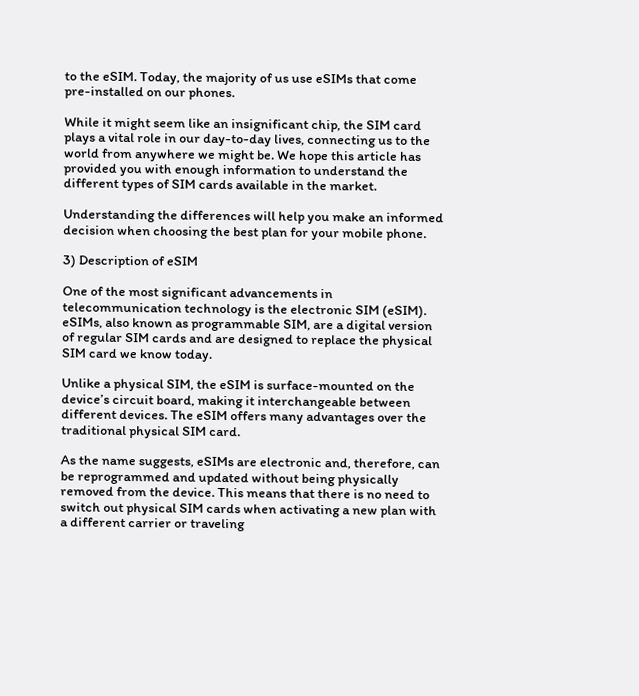to the eSIM. Today, the majority of us use eSIMs that come pre-installed on our phones.

While it might seem like an insignificant chip, the SIM card plays a vital role in our day-to-day lives, connecting us to the world from anywhere we might be. We hope this article has provided you with enough information to understand the different types of SIM cards available in the market.

Understanding the differences will help you make an informed decision when choosing the best plan for your mobile phone.

3) Description of eSIM

One of the most significant advancements in telecommunication technology is the electronic SIM (eSIM). eSIMs, also known as programmable SIM, are a digital version of regular SIM cards and are designed to replace the physical SIM card we know today.

Unlike a physical SIM, the eSIM is surface-mounted on the device’s circuit board, making it interchangeable between different devices. The eSIM offers many advantages over the traditional physical SIM card.

As the name suggests, eSIMs are electronic and, therefore, can be reprogrammed and updated without being physically removed from the device. This means that there is no need to switch out physical SIM cards when activating a new plan with a different carrier or traveling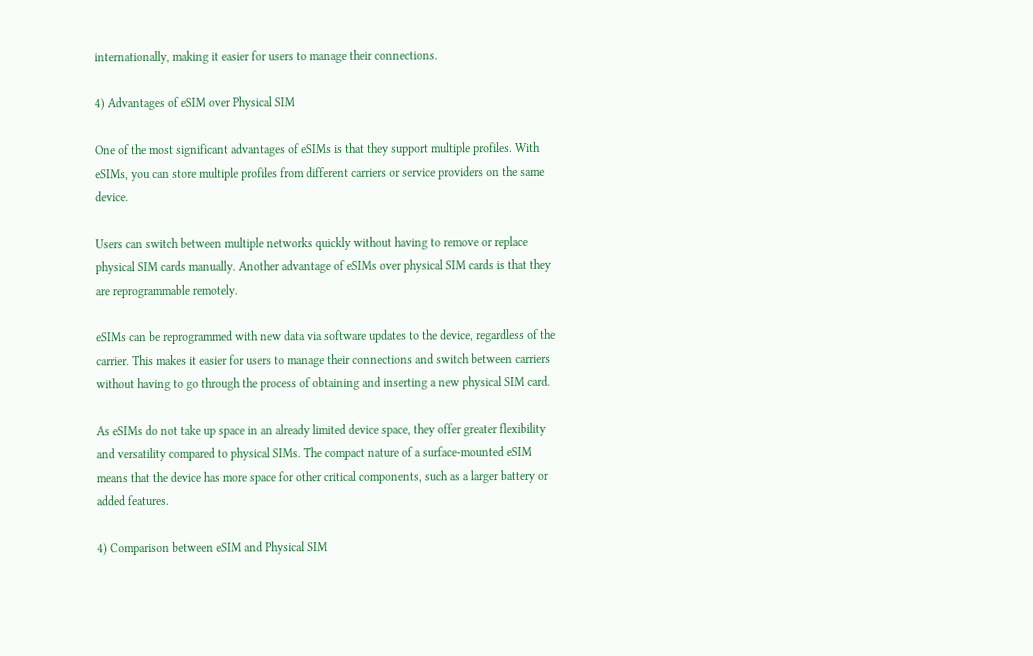internationally, making it easier for users to manage their connections.

4) Advantages of eSIM over Physical SIM

One of the most significant advantages of eSIMs is that they support multiple profiles. With eSIMs, you can store multiple profiles from different carriers or service providers on the same device.

Users can switch between multiple networks quickly without having to remove or replace physical SIM cards manually. Another advantage of eSIMs over physical SIM cards is that they are reprogrammable remotely.

eSIMs can be reprogrammed with new data via software updates to the device, regardless of the carrier. This makes it easier for users to manage their connections and switch between carriers without having to go through the process of obtaining and inserting a new physical SIM card.

As eSIMs do not take up space in an already limited device space, they offer greater flexibility and versatility compared to physical SIMs. The compact nature of a surface-mounted eSIM means that the device has more space for other critical components, such as a larger battery or added features.

4) Comparison between eSIM and Physical SIM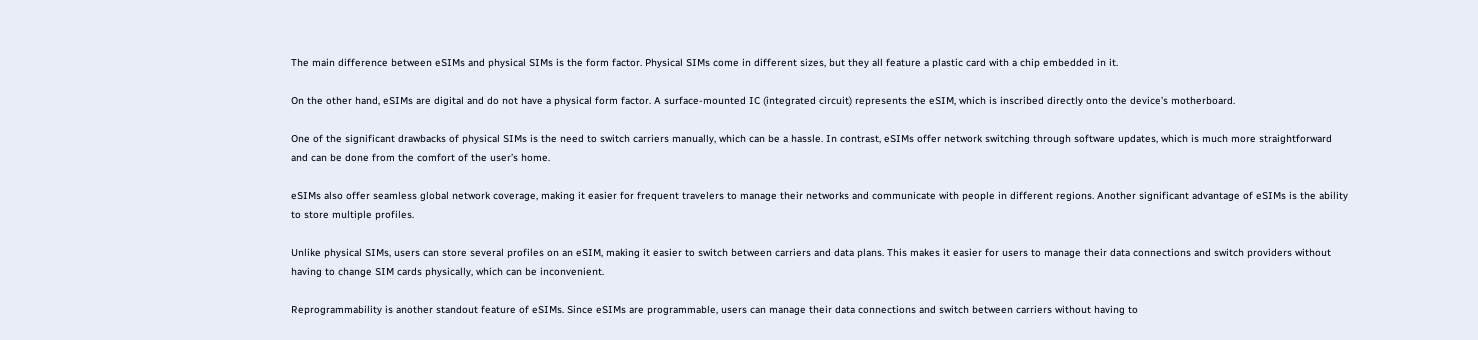The main difference between eSIMs and physical SIMs is the form factor. Physical SIMs come in different sizes, but they all feature a plastic card with a chip embedded in it.

On the other hand, eSIMs are digital and do not have a physical form factor. A surface-mounted IC (integrated circuit) represents the eSIM, which is inscribed directly onto the device’s motherboard.

One of the significant drawbacks of physical SIMs is the need to switch carriers manually, which can be a hassle. In contrast, eSIMs offer network switching through software updates, which is much more straightforward and can be done from the comfort of the user’s home.

eSIMs also offer seamless global network coverage, making it easier for frequent travelers to manage their networks and communicate with people in different regions. Another significant advantage of eSIMs is the ability to store multiple profiles.

Unlike physical SIMs, users can store several profiles on an eSIM, making it easier to switch between carriers and data plans. This makes it easier for users to manage their data connections and switch providers without having to change SIM cards physically, which can be inconvenient.

Reprogrammability is another standout feature of eSIMs. Since eSIMs are programmable, users can manage their data connections and switch between carriers without having to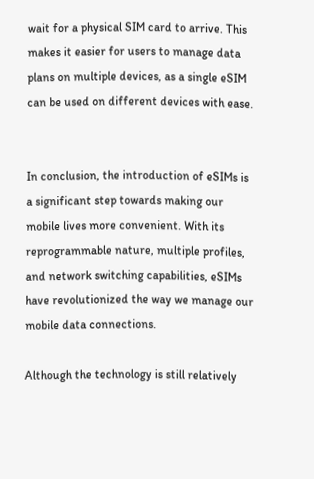wait for a physical SIM card to arrive. This makes it easier for users to manage data plans on multiple devices, as a single eSIM can be used on different devices with ease.


In conclusion, the introduction of eSIMs is a significant step towards making our mobile lives more convenient. With its reprogrammable nature, multiple profiles, and network switching capabilities, eSIMs have revolutionized the way we manage our mobile data connections.

Although the technology is still relatively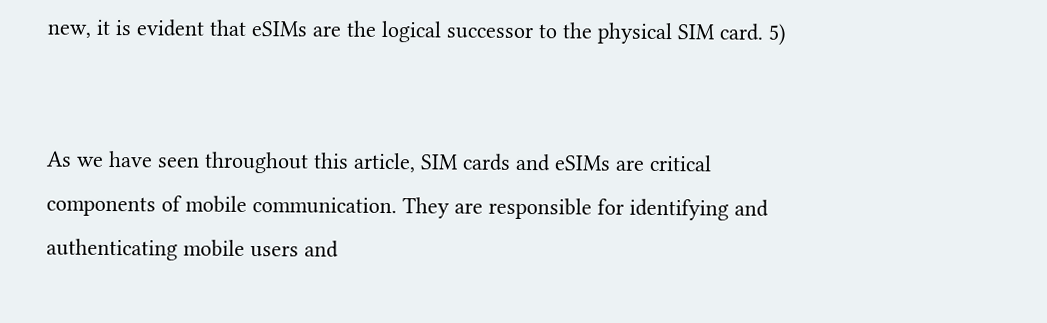new, it is evident that eSIMs are the logical successor to the physical SIM card. 5)


As we have seen throughout this article, SIM cards and eSIMs are critical components of mobile communication. They are responsible for identifying and authenticating mobile users and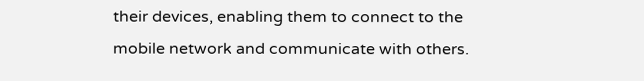their devices, enabling them to connect to the mobile network and communicate with others.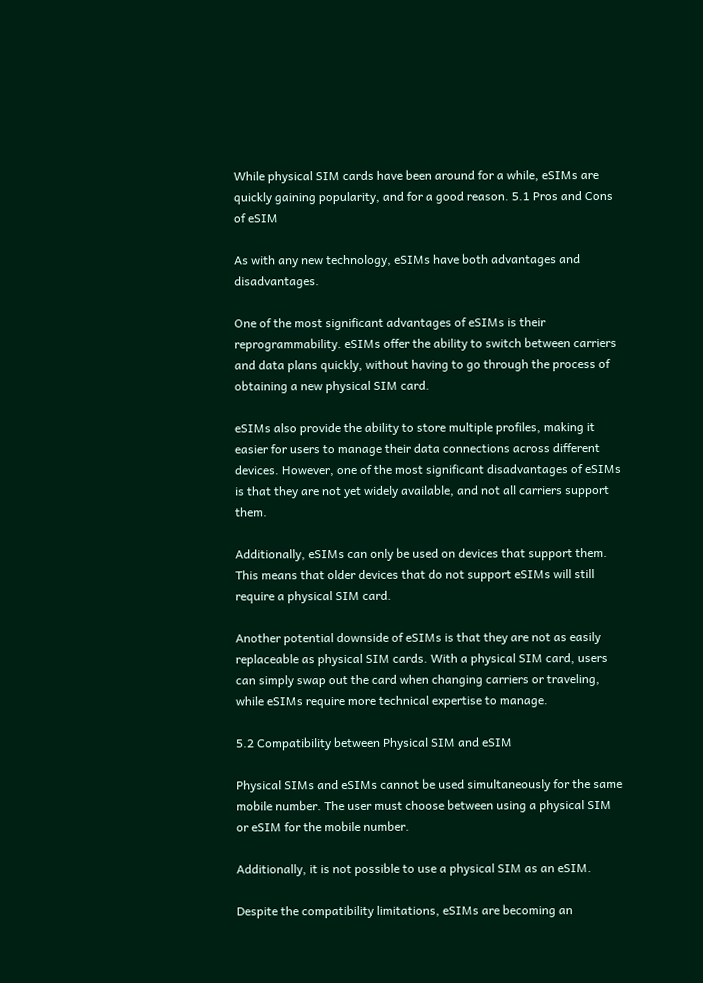While physical SIM cards have been around for a while, eSIMs are quickly gaining popularity, and for a good reason. 5.1 Pros and Cons of eSIM

As with any new technology, eSIMs have both advantages and disadvantages.

One of the most significant advantages of eSIMs is their reprogrammability. eSIMs offer the ability to switch between carriers and data plans quickly, without having to go through the process of obtaining a new physical SIM card.

eSIMs also provide the ability to store multiple profiles, making it easier for users to manage their data connections across different devices. However, one of the most significant disadvantages of eSIMs is that they are not yet widely available, and not all carriers support them.

Additionally, eSIMs can only be used on devices that support them. This means that older devices that do not support eSIMs will still require a physical SIM card.

Another potential downside of eSIMs is that they are not as easily replaceable as physical SIM cards. With a physical SIM card, users can simply swap out the card when changing carriers or traveling, while eSIMs require more technical expertise to manage.

5.2 Compatibility between Physical SIM and eSIM

Physical SIMs and eSIMs cannot be used simultaneously for the same mobile number. The user must choose between using a physical SIM or eSIM for the mobile number.

Additionally, it is not possible to use a physical SIM as an eSIM.

Despite the compatibility limitations, eSIMs are becoming an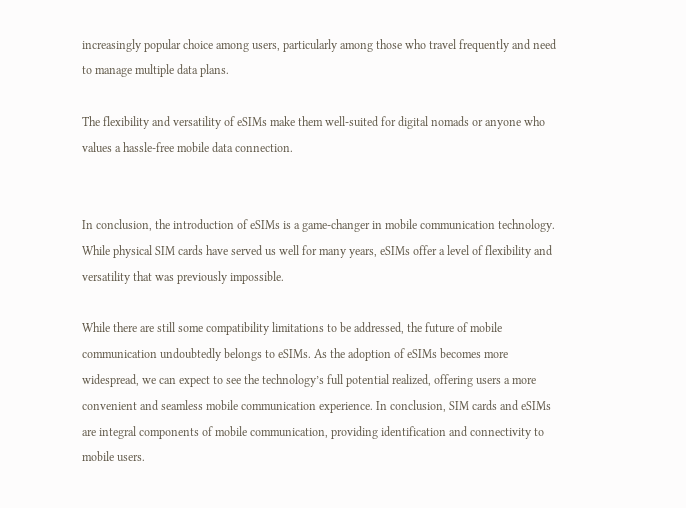increasingly popular choice among users, particularly among those who travel frequently and need to manage multiple data plans.

The flexibility and versatility of eSIMs make them well-suited for digital nomads or anyone who values a hassle-free mobile data connection.


In conclusion, the introduction of eSIMs is a game-changer in mobile communication technology. While physical SIM cards have served us well for many years, eSIMs offer a level of flexibility and versatility that was previously impossible.

While there are still some compatibility limitations to be addressed, the future of mobile communication undoubtedly belongs to eSIMs. As the adoption of eSIMs becomes more widespread, we can expect to see the technology’s full potential realized, offering users a more convenient and seamless mobile communication experience. In conclusion, SIM cards and eSIMs are integral components of mobile communication, providing identification and connectivity to mobile users.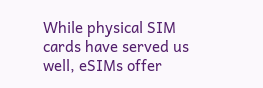While physical SIM cards have served us well, eSIMs offer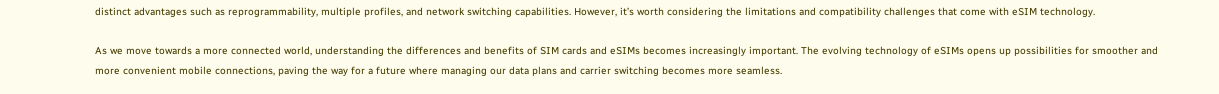distinct advantages such as reprogrammability, multiple profiles, and network switching capabilities. However, it’s worth considering the limitations and compatibility challenges that come with eSIM technology.

As we move towards a more connected world, understanding the differences and benefits of SIM cards and eSIMs becomes increasingly important. The evolving technology of eSIMs opens up possibilities for smoother and more convenient mobile connections, paving the way for a future where managing our data plans and carrier switching becomes more seamless.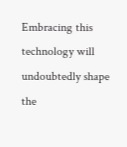Embracing this technology will undoubtedly shape the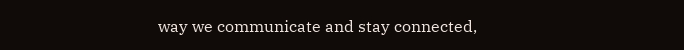way we communicate and stay connected,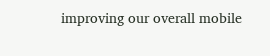improving our overall mobile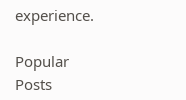experience.

Popular Posts